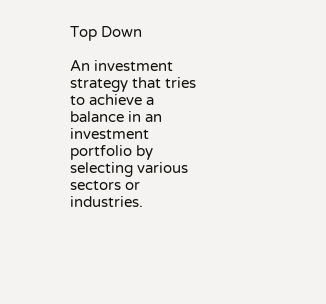Top Down

An investment strategy that tries to achieve a balance in an investment portfolio by selecting various sectors or industries.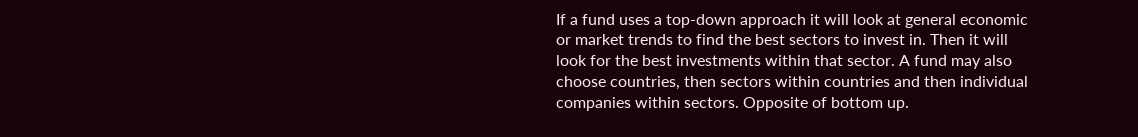If a fund uses a top-down approach it will look at general economic or market trends to find the best sectors to invest in. Then it will look for the best investments within that sector. A fund may also choose countries, then sectors within countries and then individual companies within sectors. Opposite of bottom up.